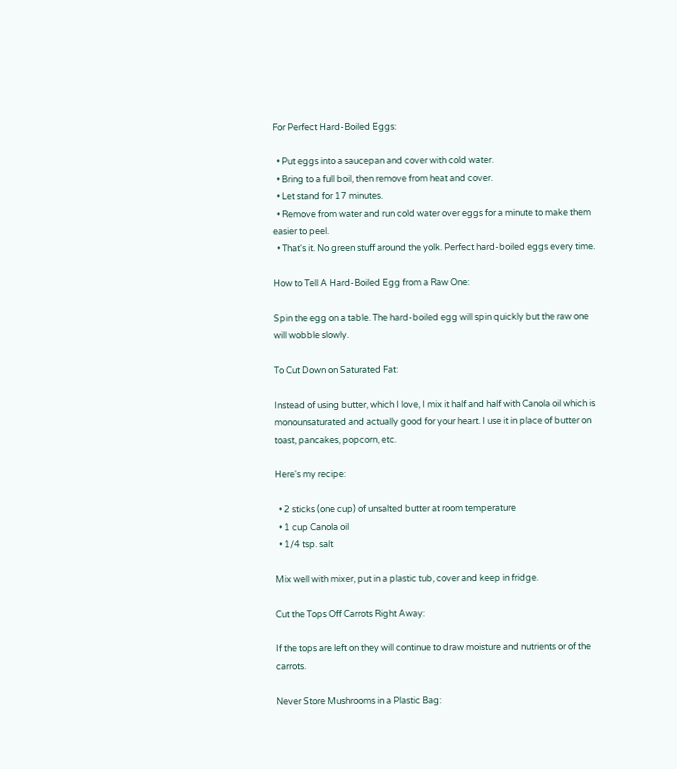For Perfect Hard-Boiled Eggs:

  • Put eggs into a saucepan and cover with cold water.
  • Bring to a full boil, then remove from heat and cover.
  • Let stand for 17 minutes.
  • Remove from water and run cold water over eggs for a minute to make them easier to peel.
  • That's it. No green stuff around the yolk. Perfect hard-boiled eggs every time.

How to Tell A Hard-Boiled Egg from a Raw One:

Spin the egg on a table. The hard-boiled egg will spin quickly but the raw one will wobble slowly.

To Cut Down on Saturated Fat:

Instead of using butter, which I love, I mix it half and half with Canola oil which is monounsaturated and actually good for your heart. I use it in place of butter on toast, pancakes, popcorn, etc.

Here's my recipe:

  • 2 sticks (one cup) of unsalted butter at room temperature
  • 1 cup Canola oil
  • 1/4 tsp. salt

Mix well with mixer, put in a plastic tub, cover and keep in fridge.

Cut the Tops Off Carrots Right Away:

If the tops are left on they will continue to draw moisture and nutrients or of the carrots.

Never Store Mushrooms in a Plastic Bag: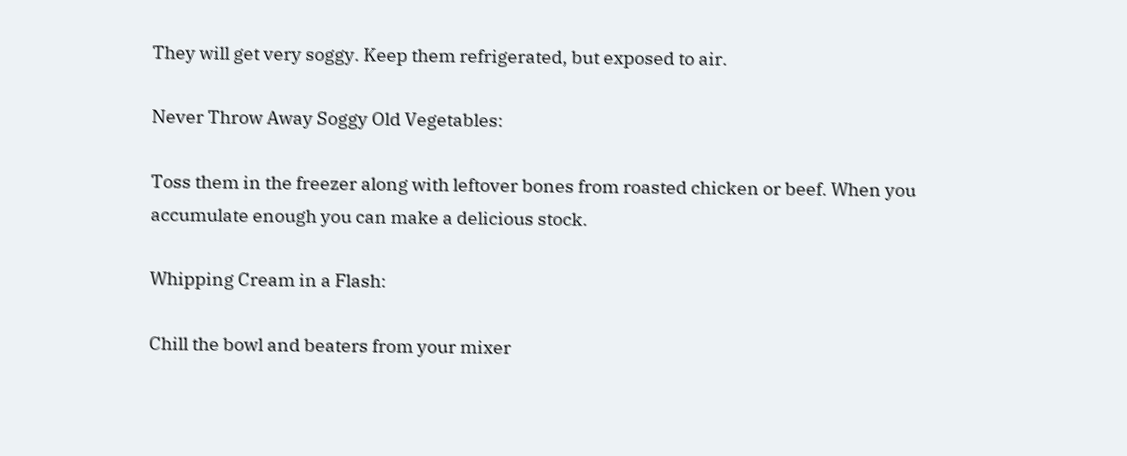They will get very soggy. Keep them refrigerated, but exposed to air.

Never Throw Away Soggy Old Vegetables:

Toss them in the freezer along with leftover bones from roasted chicken or beef. When you accumulate enough you can make a delicious stock.

Whipping Cream in a Flash:

Chill the bowl and beaters from your mixer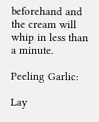beforehand and the cream will whip in less than a minute.

Peeling Garlic:

Lay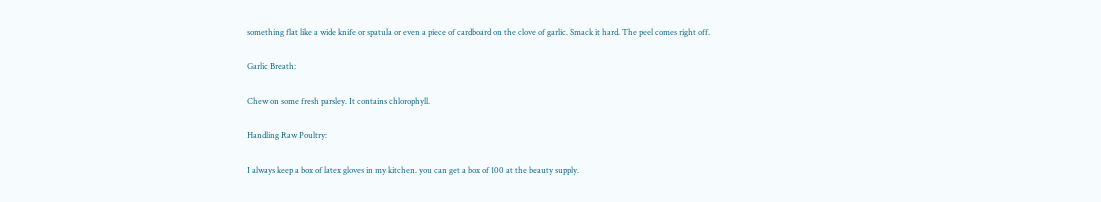something flat like a wide knife or spatula or even a piece of cardboard on the clove of garlic. Smack it hard. The peel comes right off.

Garlic Breath:

Chew on some fresh parsley. It contains chlorophyll.

Handling Raw Poultry:

I always keep a box of latex gloves in my kitchen. you can get a box of 100 at the beauty supply.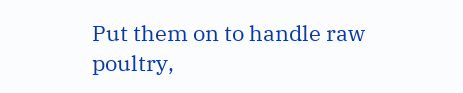Put them on to handle raw poultry,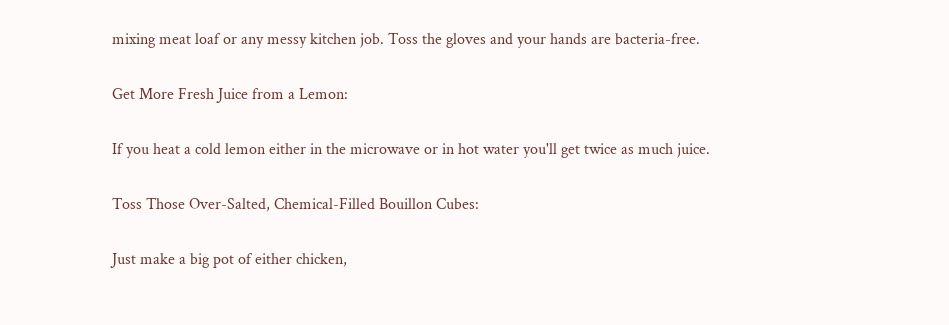mixing meat loaf or any messy kitchen job. Toss the gloves and your hands are bacteria-free.

Get More Fresh Juice from a Lemon:

If you heat a cold lemon either in the microwave or in hot water you'll get twice as much juice.

Toss Those Over-Salted, Chemical-Filled Bouillon Cubes:

Just make a big pot of either chicken,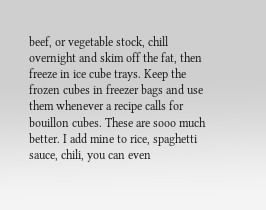beef, or vegetable stock, chill overnight and skim off the fat, then freeze in ice cube trays. Keep the frozen cubes in freezer bags and use them whenever a recipe calls for bouillon cubes. These are sooo much better. I add mine to rice, spaghetti sauce, chili, you can even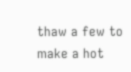thaw a few to make a hot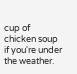cup of chicken soup if you're under the weather.